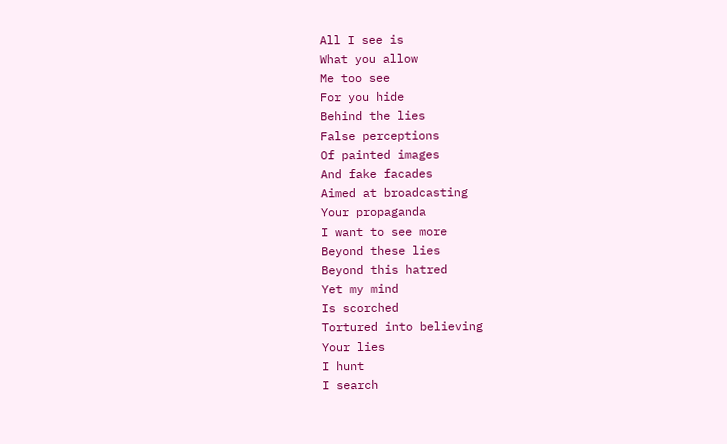All I see is
What you allow
Me too see
For you hide
Behind the lies
False perceptions
Of painted images
And fake facades
Aimed at broadcasting
Your propaganda
I want to see more
Beyond these lies
Beyond this hatred
Yet my mind
Is scorched
Tortured into believing
Your lies
I hunt
I search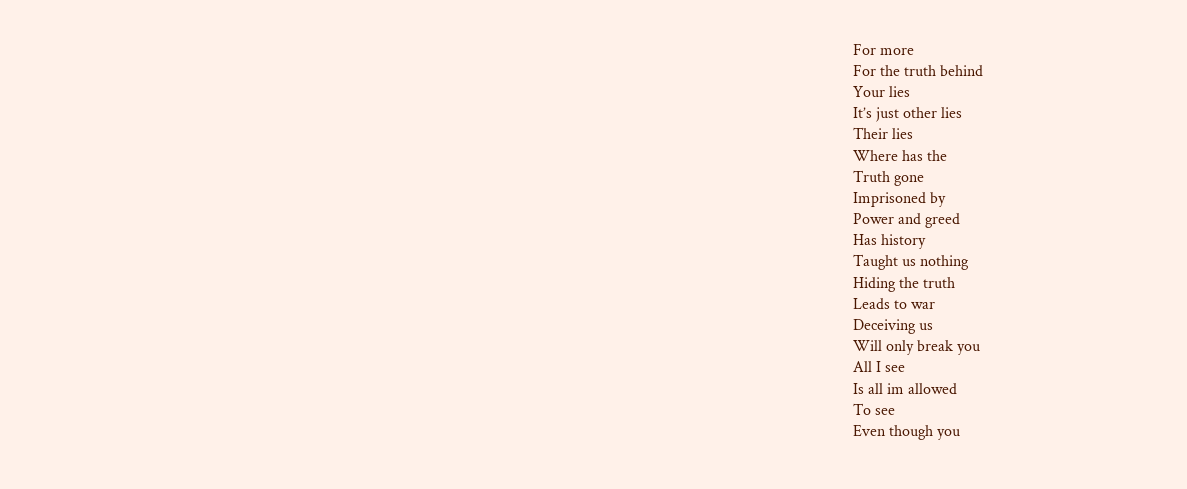For more
For the truth behind
Your lies
It’s just other lies
Their lies
Where has the
Truth gone
Imprisoned by
Power and greed
Has history
Taught us nothing
Hiding the truth
Leads to war
Deceiving us
Will only break you
All I see
Is all im allowed
To see
Even though you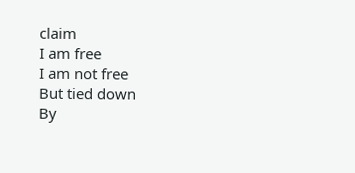claim
I am free
I am not free
But tied down
By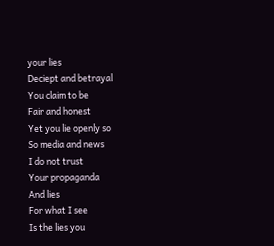your lies
Deciept and betrayal
You claim to be
Fair and honest
Yet you lie openly so
So media and news
I do not trust
Your propaganda
And lies
For what I see
Is the lies you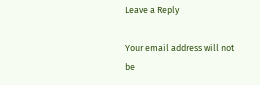Leave a Reply

Your email address will not be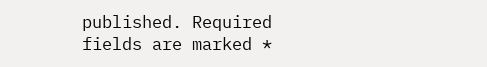published. Required fields are marked *